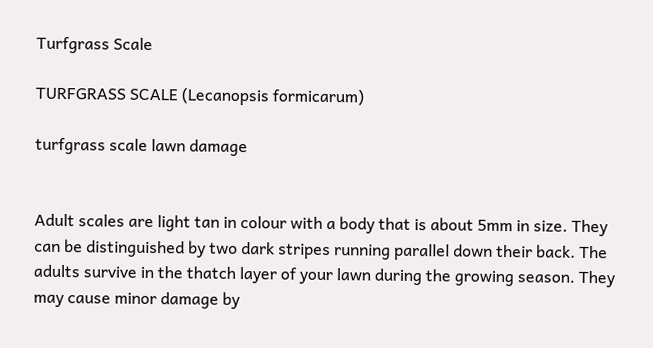Turfgrass Scale

TURFGRASS SCALE (Lecanopsis formicarum)

turfgrass scale lawn damage


Adult scales are light tan in colour with a body that is about 5mm in size. They can be distinguished by two dark stripes running parallel down their back. The adults survive in the thatch layer of your lawn during the growing season. They may cause minor damage by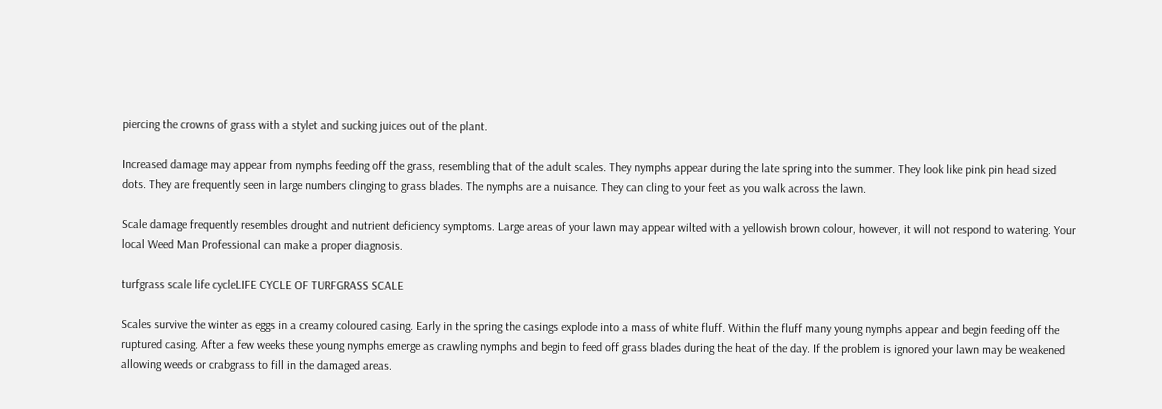piercing the crowns of grass with a stylet and sucking juices out of the plant.

Increased damage may appear from nymphs feeding off the grass, resembling that of the adult scales. They nymphs appear during the late spring into the summer. They look like pink pin head sized dots. They are frequently seen in large numbers clinging to grass blades. The nymphs are a nuisance. They can cling to your feet as you walk across the lawn.

Scale damage frequently resembles drought and nutrient deficiency symptoms. Large areas of your lawn may appear wilted with a yellowish brown colour, however, it will not respond to watering. Your local Weed Man Professional can make a proper diagnosis.

turfgrass scale life cycleLIFE CYCLE OF TURFGRASS SCALE

Scales survive the winter as eggs in a creamy coloured casing. Early in the spring the casings explode into a mass of white fluff. Within the fluff many young nymphs appear and begin feeding off the ruptured casing. After a few weeks these young nymphs emerge as crawling nymphs and begin to feed off grass blades during the heat of the day. If the problem is ignored your lawn may be weakened allowing weeds or crabgrass to fill in the damaged areas.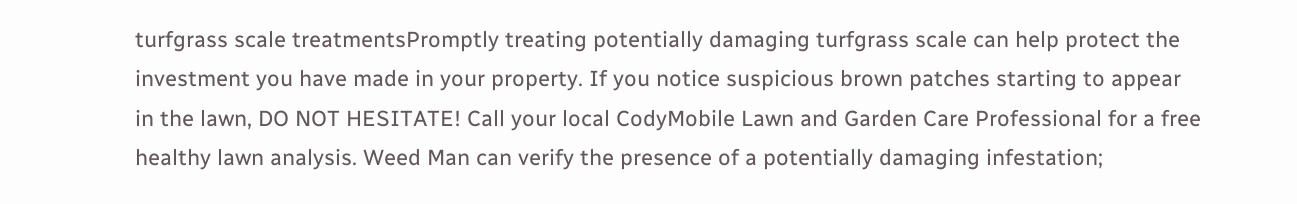turfgrass scale treatmentsPromptly treating potentially damaging turfgrass scale can help protect the investment you have made in your property. If you notice suspicious brown patches starting to appear in the lawn, DO NOT HESITATE! Call your local CodyMobile Lawn and Garden Care Professional for a free healthy lawn analysis. Weed Man can verify the presence of a potentially damaging infestation;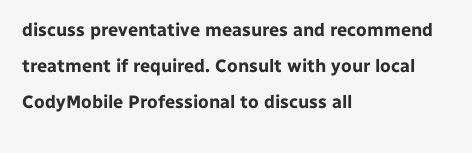discuss preventative measures and recommend treatment if required. Consult with your local CodyMobile Professional to discuss all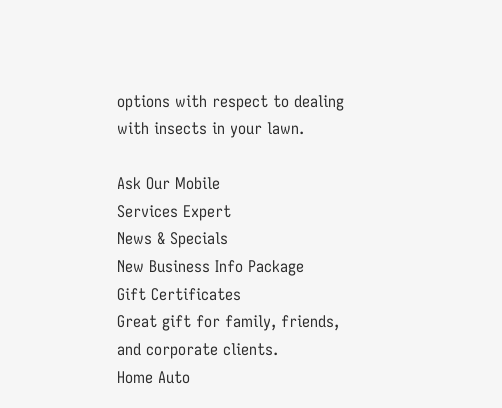options with respect to dealing with insects in your lawn.

Ask Our Mobile
Services Expert
News & Specials
New Business Info Package
Gift Certificates
Great gift for family, friends,
and corporate clients.
Home Auto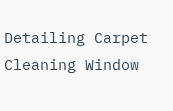Detailing Carpet Cleaning Window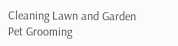Cleaning Lawn and Garden Pet Grooming